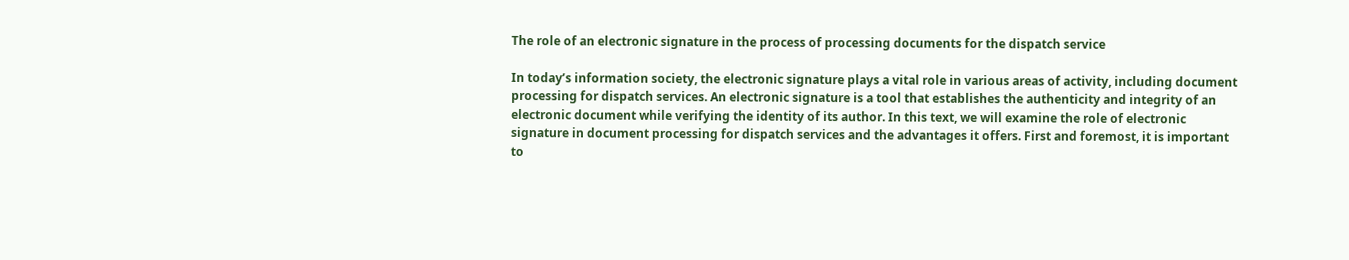The role of an electronic signature in the process of processing documents for the dispatch service

In today’s information society, the electronic signature plays a vital role in various areas of activity, including document processing for dispatch services. An electronic signature is a tool that establishes the authenticity and integrity of an electronic document while verifying the identity of its author. In this text, we will examine the role of electronic signature in document processing for dispatch services and the advantages it offers. First and foremost, it is important to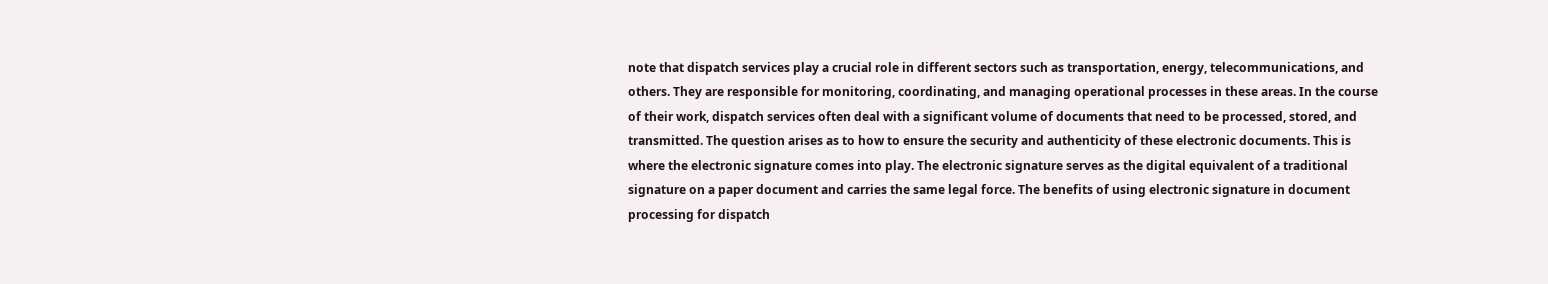note that dispatch services play a crucial role in different sectors such as transportation, energy, telecommunications, and others. They are responsible for monitoring, coordinating, and managing operational processes in these areas. In the course of their work, dispatch services often deal with a significant volume of documents that need to be processed, stored, and transmitted. The question arises as to how to ensure the security and authenticity of these electronic documents. This is where the electronic signature comes into play. The electronic signature serves as the digital equivalent of a traditional signature on a paper document and carries the same legal force. The benefits of using electronic signature in document processing for dispatch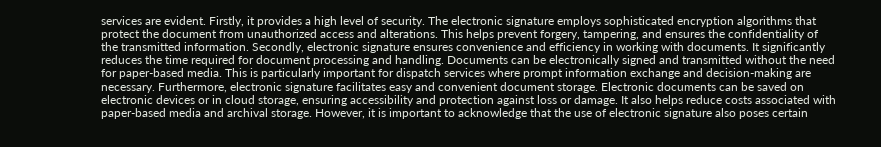services are evident. Firstly, it provides a high level of security. The electronic signature employs sophisticated encryption algorithms that protect the document from unauthorized access and alterations. This helps prevent forgery, tampering, and ensures the confidentiality of the transmitted information. Secondly, electronic signature ensures convenience and efficiency in working with documents. It significantly reduces the time required for document processing and handling. Documents can be electronically signed and transmitted without the need for paper-based media. This is particularly important for dispatch services where prompt information exchange and decision-making are necessary. Furthermore, electronic signature facilitates easy and convenient document storage. Electronic documents can be saved on electronic devices or in cloud storage, ensuring accessibility and protection against loss or damage. It also helps reduce costs associated with paper-based media and archival storage. However, it is important to acknowledge that the use of electronic signature also poses certain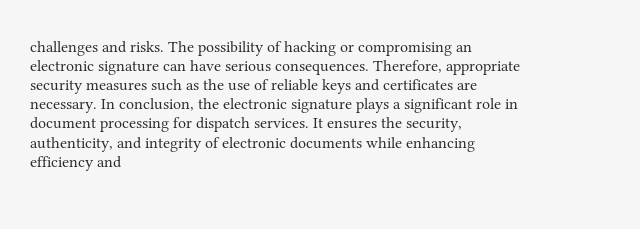challenges and risks. The possibility of hacking or compromising an electronic signature can have serious consequences. Therefore, appropriate security measures such as the use of reliable keys and certificates are necessary. In conclusion, the electronic signature plays a significant role in document processing for dispatch services. It ensures the security, authenticity, and integrity of electronic documents while enhancing efficiency and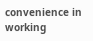convenience in working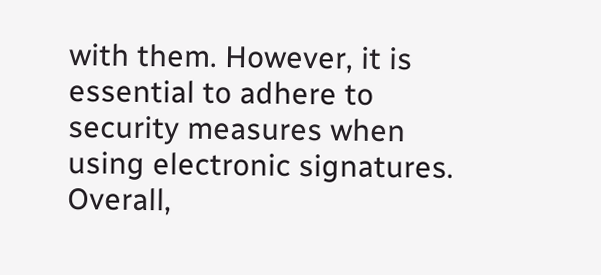with them. However, it is essential to adhere to security measures when using electronic signatures. Overall,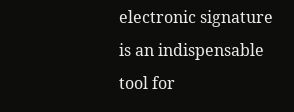electronic signature is an indispensable tool for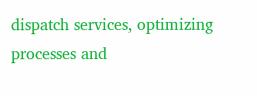dispatch services, optimizing processes and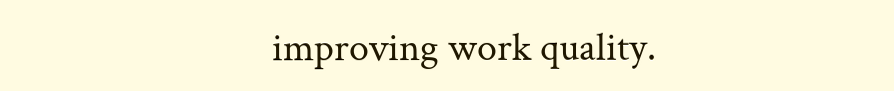improving work quality.